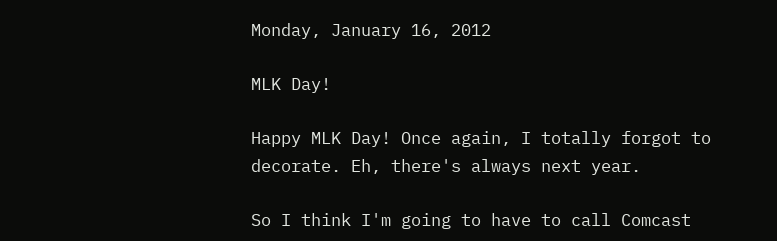Monday, January 16, 2012

MLK Day!

Happy MLK Day! Once again, I totally forgot to decorate. Eh, there's always next year.

So I think I'm going to have to call Comcast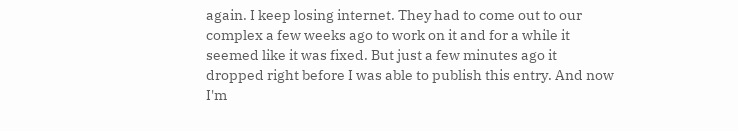again. I keep losing internet. They had to come out to our complex a few weeks ago to work on it and for a while it seemed like it was fixed. But just a few minutes ago it dropped right before I was able to publish this entry. And now I'm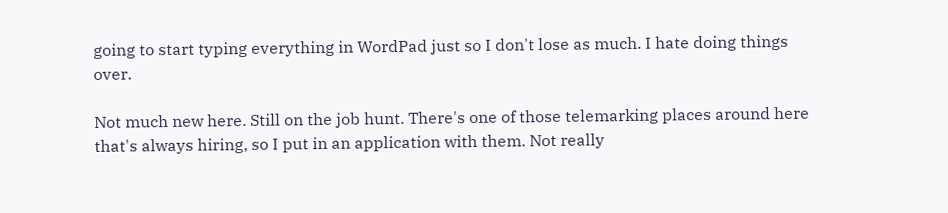going to start typing everything in WordPad just so I don't lose as much. I hate doing things over.

Not much new here. Still on the job hunt. There's one of those telemarking places around here that's always hiring, so I put in an application with them. Not really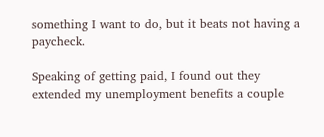something I want to do, but it beats not having a paycheck.

Speaking of getting paid, I found out they extended my unemployment benefits a couple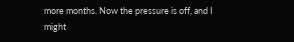more months. Now the pressure is off, and I might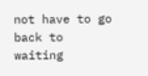not have to go back to waiting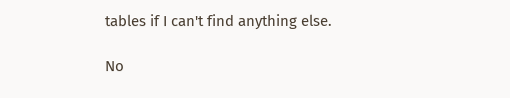tables if I can't find anything else.

No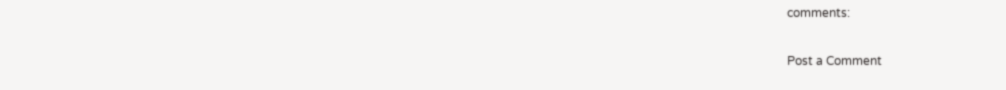comments:

Post a Comment